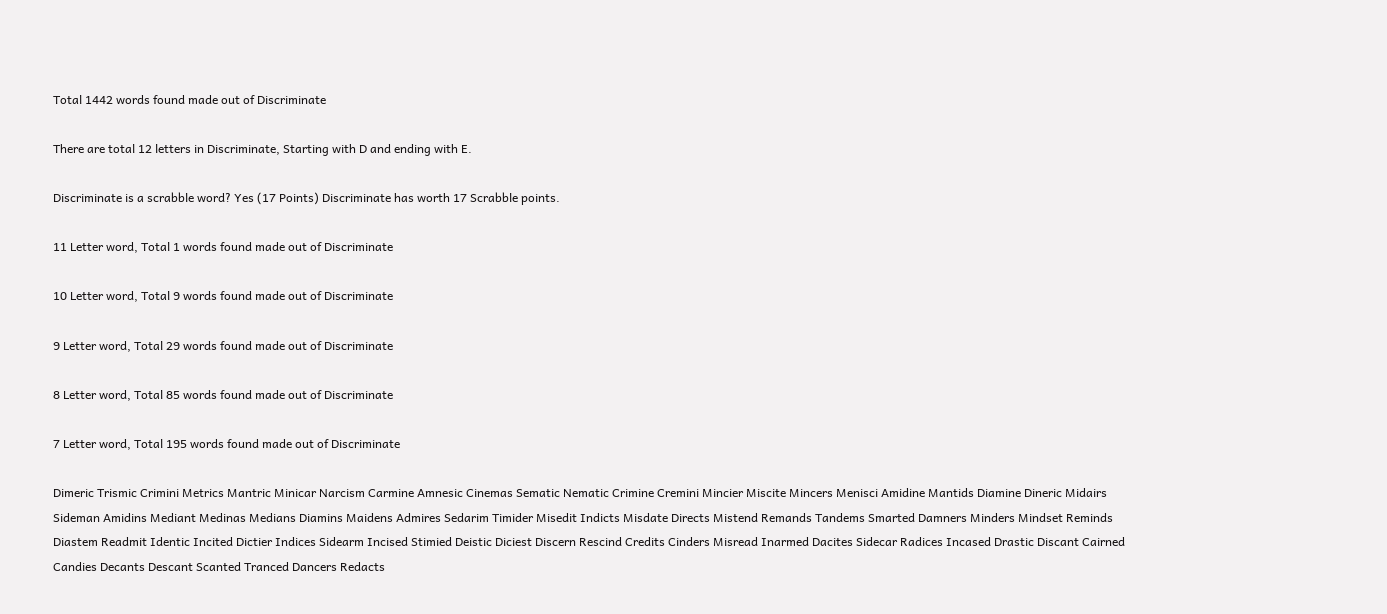Total 1442 words found made out of Discriminate

There are total 12 letters in Discriminate, Starting with D and ending with E.

Discriminate is a scrabble word? Yes (17 Points) Discriminate has worth 17 Scrabble points.

11 Letter word, Total 1 words found made out of Discriminate

10 Letter word, Total 9 words found made out of Discriminate

9 Letter word, Total 29 words found made out of Discriminate

8 Letter word, Total 85 words found made out of Discriminate

7 Letter word, Total 195 words found made out of Discriminate

Dimeric Trismic Crimini Metrics Mantric Minicar Narcism Carmine Amnesic Cinemas Sematic Nematic Crimine Cremini Mincier Miscite Mincers Menisci Amidine Mantids Diamine Dineric Midairs Sideman Amidins Mediant Medinas Medians Diamins Maidens Admires Sedarim Timider Misedit Indicts Misdate Directs Mistend Remands Tandems Smarted Damners Minders Mindset Reminds Diastem Readmit Identic Incited Dictier Indices Sidearm Incised Stimied Deistic Diciest Discern Rescind Credits Cinders Misread Inarmed Dacites Sidecar Radices Incased Drastic Discant Cairned Candies Decants Descant Scanted Tranced Dancers Redacts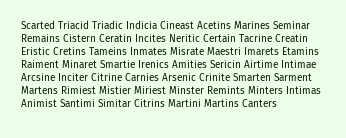Scarted Triacid Triadic Indicia Cineast Acetins Marines Seminar Remains Cistern Ceratin Incites Neritic Certain Tacrine Creatin Eristic Cretins Tameins Inmates Misrate Maestri Imarets Etamins Raiment Minaret Smartie Irenics Amities Sericin Airtime Intimae Arcsine Inciter Citrine Carnies Arsenic Crinite Smarten Sarment Martens Rimiest Mistier Miriest Minster Remints Minters Intimas Animist Santimi Simitar Citrins Martini Martins Canters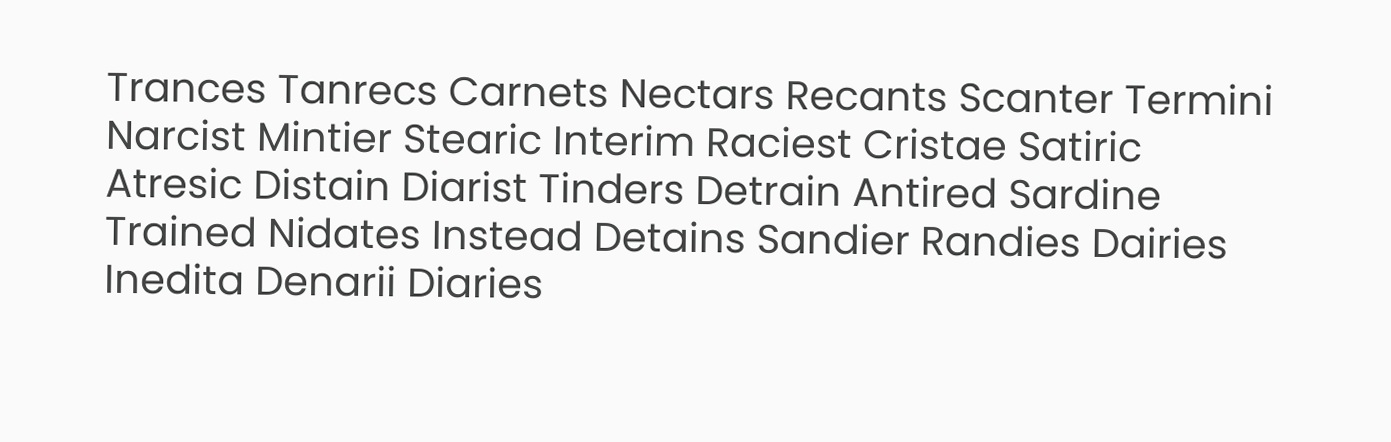Trances Tanrecs Carnets Nectars Recants Scanter Termini Narcist Mintier Stearic Interim Raciest Cristae Satiric Atresic Distain Diarist Tinders Detrain Antired Sardine Trained Nidates Instead Detains Sandier Randies Dairies Inedita Denarii Diaries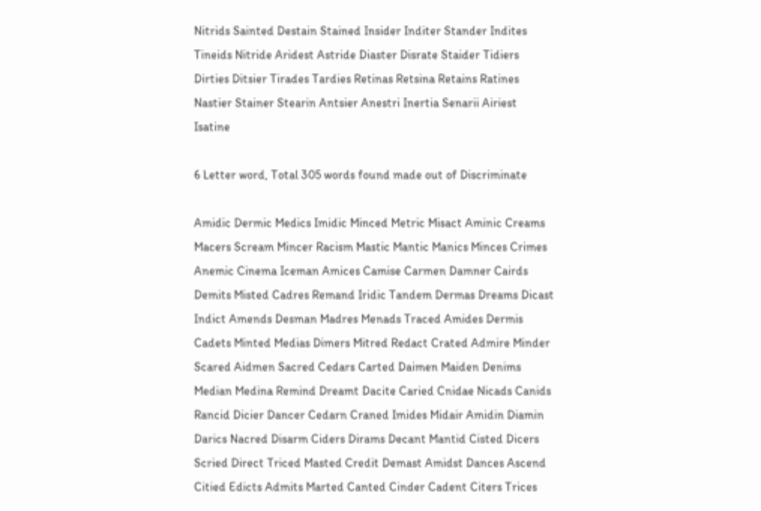Nitrids Sainted Destain Stained Insider Inditer Stander Indites Tineids Nitride Aridest Astride Diaster Disrate Staider Tidiers Dirties Ditsier Tirades Tardies Retinas Retsina Retains Ratines Nastier Stainer Stearin Antsier Anestri Inertia Senarii Airiest Isatine

6 Letter word, Total 305 words found made out of Discriminate

Amidic Dermic Medics Imidic Minced Metric Misact Aminic Creams Macers Scream Mincer Racism Mastic Mantic Manics Minces Crimes Anemic Cinema Iceman Amices Camise Carmen Damner Cairds Demits Misted Cadres Remand Iridic Tandem Dermas Dreams Dicast Indict Amends Desman Madres Menads Traced Amides Dermis Cadets Minted Medias Dimers Mitred Redact Crated Admire Minder Scared Aidmen Sacred Cedars Carted Daimen Maiden Denims Median Medina Remind Dreamt Dacite Caried Cnidae Nicads Canids Rancid Dicier Dancer Cedarn Craned Imides Midair Amidin Diamin Darics Nacred Disarm Ciders Dirams Decant Mantid Cisted Dicers Scried Direct Triced Masted Credit Demast Amidst Dances Ascend Citied Edicts Admits Marted Canted Cinder Cadent Citers Trices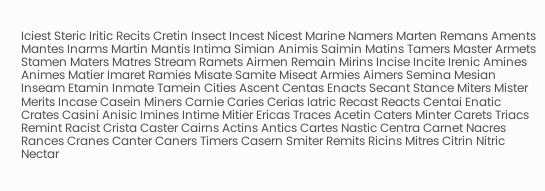Iciest Steric Iritic Recits Cretin Insect Incest Nicest Marine Namers Marten Remans Aments Mantes Inarms Martin Mantis Intima Simian Animis Saimin Matins Tamers Master Armets Stamen Maters Matres Stream Ramets Airmen Remain Mirins Incise Incite Irenic Amines Animes Matier Imaret Ramies Misate Samite Miseat Armies Aimers Semina Mesian Inseam Etamin Inmate Tamein Cities Ascent Centas Enacts Secant Stance Miters Mister Merits Incase Casein Miners Carnie Caries Cerias Iatric Recast Reacts Centai Enatic Crates Casini Anisic Imines Intime Mitier Ericas Traces Acetin Caters Minter Carets Triacs Remint Racist Crista Caster Cairns Actins Antics Cartes Nastic Centra Carnet Nacres Rances Cranes Canter Caners Timers Casern Smiter Remits Ricins Mitres Citrin Nitric Nectar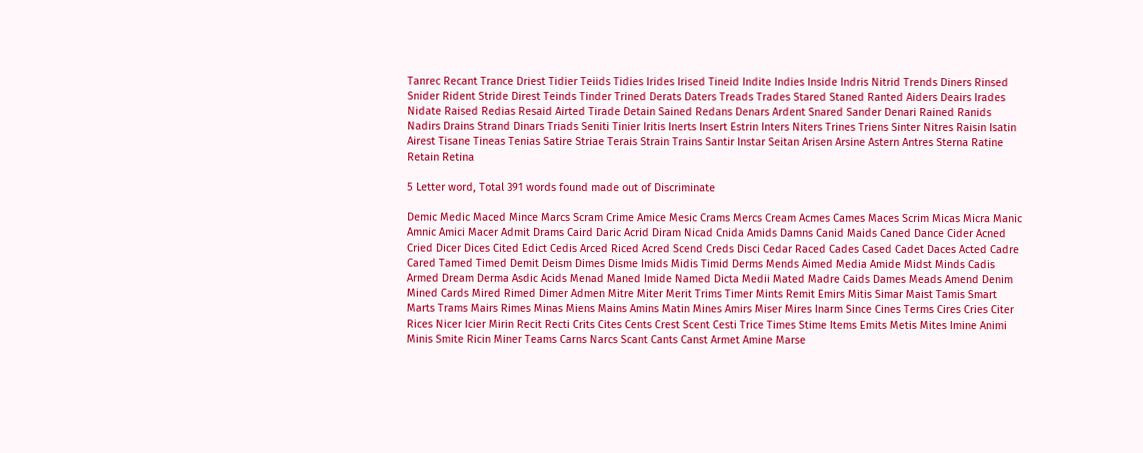Tanrec Recant Trance Driest Tidier Teiids Tidies Irides Irised Tineid Indite Indies Inside Indris Nitrid Trends Diners Rinsed Snider Rident Stride Direst Teinds Tinder Trined Derats Daters Treads Trades Stared Staned Ranted Aiders Deairs Irades Nidate Raised Redias Resaid Airted Tirade Detain Sained Redans Denars Ardent Snared Sander Denari Rained Ranids Nadirs Drains Strand Dinars Triads Seniti Tinier Iritis Inerts Insert Estrin Inters Niters Trines Triens Sinter Nitres Raisin Isatin Airest Tisane Tineas Tenias Satire Striae Terais Strain Trains Santir Instar Seitan Arisen Arsine Astern Antres Sterna Ratine Retain Retina

5 Letter word, Total 391 words found made out of Discriminate

Demic Medic Maced Mince Marcs Scram Crime Amice Mesic Crams Mercs Cream Acmes Cames Maces Scrim Micas Micra Manic Amnic Amici Macer Admit Drams Caird Daric Acrid Diram Nicad Cnida Amids Damns Canid Maids Caned Dance Cider Acned Cried Dicer Dices Cited Edict Cedis Arced Riced Acred Scend Creds Disci Cedar Raced Cades Cased Cadet Daces Acted Cadre Cared Tamed Timed Demit Deism Dimes Disme Imids Midis Timid Derms Mends Aimed Media Amide Midst Minds Cadis Armed Dream Derma Asdic Acids Menad Maned Imide Named Dicta Medii Mated Madre Caids Dames Meads Amend Denim Mined Cards Mired Rimed Dimer Admen Mitre Miter Merit Trims Timer Mints Remit Emirs Mitis Simar Maist Tamis Smart Marts Trams Mairs Rimes Minas Miens Mains Amins Matin Mines Amirs Miser Mires Inarm Since Cines Terms Cires Cries Citer Rices Nicer Icier Mirin Recit Recti Crits Cites Cents Crest Scent Cesti Trice Times Stime Items Emits Metis Mites Imine Animi Minis Smite Ricin Miner Teams Carns Narcs Scant Cants Canst Armet Amine Marse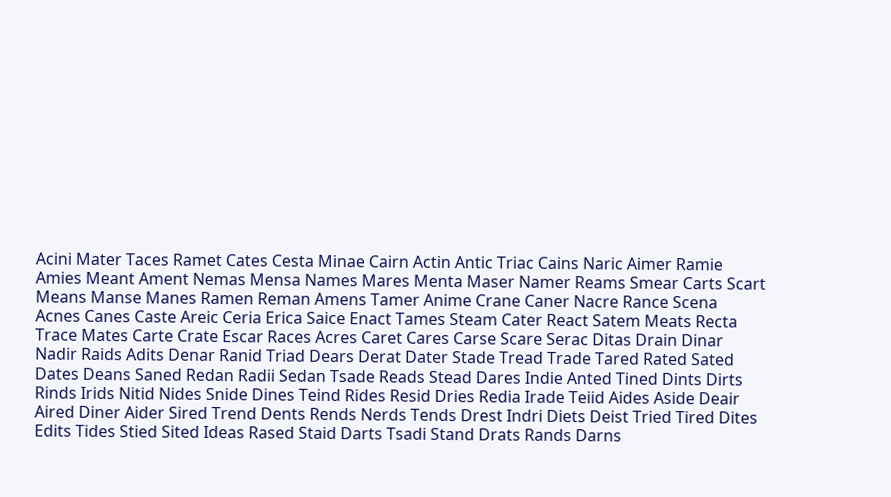Acini Mater Taces Ramet Cates Cesta Minae Cairn Actin Antic Triac Cains Naric Aimer Ramie Amies Meant Ament Nemas Mensa Names Mares Menta Maser Namer Reams Smear Carts Scart Means Manse Manes Ramen Reman Amens Tamer Anime Crane Caner Nacre Rance Scena Acnes Canes Caste Areic Ceria Erica Saice Enact Tames Steam Cater React Satem Meats Recta Trace Mates Carte Crate Escar Races Acres Caret Cares Carse Scare Serac Ditas Drain Dinar Nadir Raids Adits Denar Ranid Triad Dears Derat Dater Stade Tread Trade Tared Rated Sated Dates Deans Saned Redan Radii Sedan Tsade Reads Stead Dares Indie Anted Tined Dints Dirts Rinds Irids Nitid Nides Snide Dines Teind Rides Resid Dries Redia Irade Teiid Aides Aside Deair Aired Diner Aider Sired Trend Dents Rends Nerds Tends Drest Indri Diets Deist Tried Tired Dites Edits Tides Stied Sited Ideas Rased Staid Darts Tsadi Stand Drats Rands Darns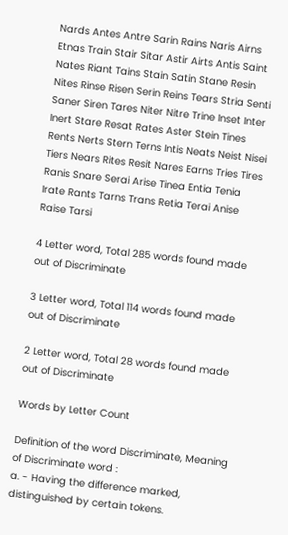Nards Antes Antre Sarin Rains Naris Airns Etnas Train Stair Sitar Astir Airts Antis Saint Nates Riant Tains Stain Satin Stane Resin Nites Rinse Risen Serin Reins Tears Stria Senti Saner Siren Tares Niter Nitre Trine Inset Inter Inert Stare Resat Rates Aster Stein Tines Rents Nerts Stern Terns Intis Neats Neist Nisei Tiers Nears Rites Resit Nares Earns Tries Tires Ranis Snare Serai Arise Tinea Entia Tenia Irate Rants Tarns Trans Retia Terai Anise Raise Tarsi

4 Letter word, Total 285 words found made out of Discriminate

3 Letter word, Total 114 words found made out of Discriminate

2 Letter word, Total 28 words found made out of Discriminate

Words by Letter Count

Definition of the word Discriminate, Meaning of Discriminate word :
a. - Having the difference marked, distinguished by certain tokens.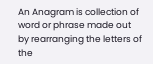An Anagram is collection of word or phrase made out by rearranging the letters of the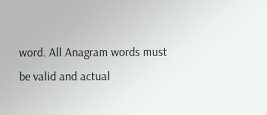word. All Anagram words must be valid and actual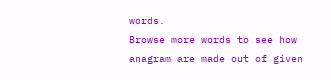words.
Browse more words to see how anagram are made out of given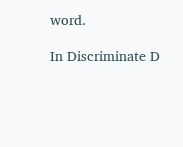word.

In Discriminate D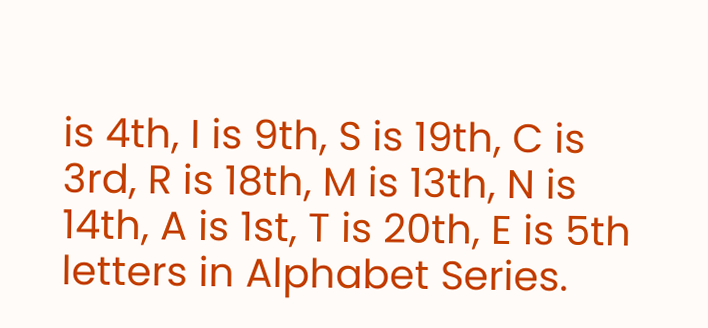is 4th, I is 9th, S is 19th, C is 3rd, R is 18th, M is 13th, N is 14th, A is 1st, T is 20th, E is 5th letters in Alphabet Series.